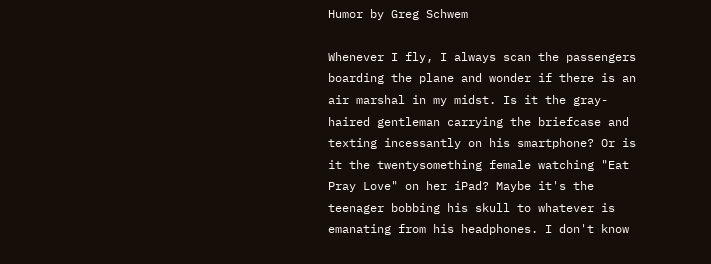Humor by Greg Schwem

Whenever I fly, I always scan the passengers boarding the plane and wonder if there is an air marshal in my midst. Is it the gray-haired gentleman carrying the briefcase and texting incessantly on his smartphone? Or is it the twentysomething female watching "Eat Pray Love" on her iPad? Maybe it's the teenager bobbing his skull to whatever is emanating from his headphones. I don't know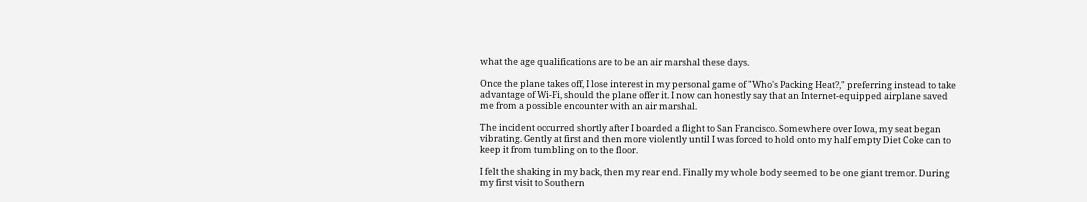what the age qualifications are to be an air marshal these days.

Once the plane takes off, I lose interest in my personal game of "Who's Packing Heat?," preferring instead to take advantage of Wi-Fi, should the plane offer it. I now can honestly say that an Internet-equipped airplane saved me from a possible encounter with an air marshal.

The incident occurred shortly after I boarded a flight to San Francisco. Somewhere over Iowa, my seat began vibrating. Gently at first and then more violently until I was forced to hold onto my half empty Diet Coke can to keep it from tumbling on to the floor.

I felt the shaking in my back, then my rear end. Finally my whole body seemed to be one giant tremor. During my first visit to Southern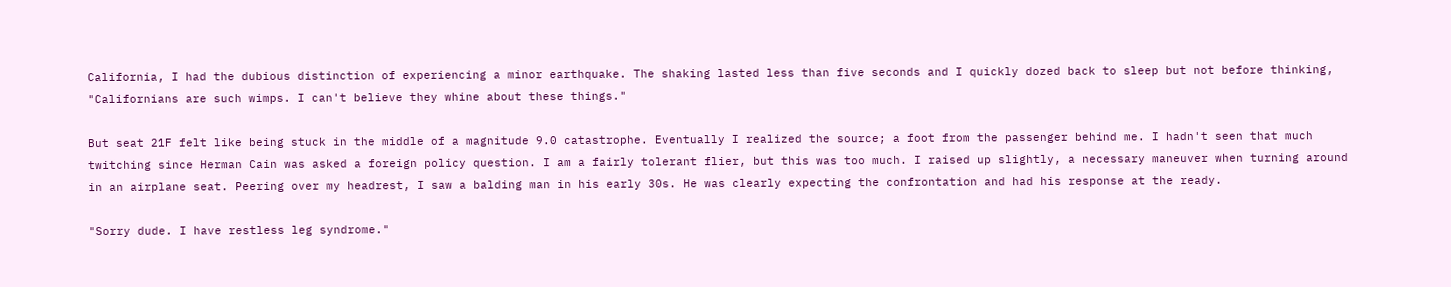California, I had the dubious distinction of experiencing a minor earthquake. The shaking lasted less than five seconds and I quickly dozed back to sleep but not before thinking, "Californians are such wimps. I can't believe they whine about these things."

But seat 21F felt like being stuck in the middle of a magnitude 9.0 catastrophe. Eventually I realized the source; a foot from the passenger behind me. I hadn't seen that much twitching since Herman Cain was asked a foreign policy question. I am a fairly tolerant flier, but this was too much. I raised up slightly, a necessary maneuver when turning around in an airplane seat. Peering over my headrest, I saw a balding man in his early 30s. He was clearly expecting the confrontation and had his response at the ready.

"Sorry dude. I have restless leg syndrome."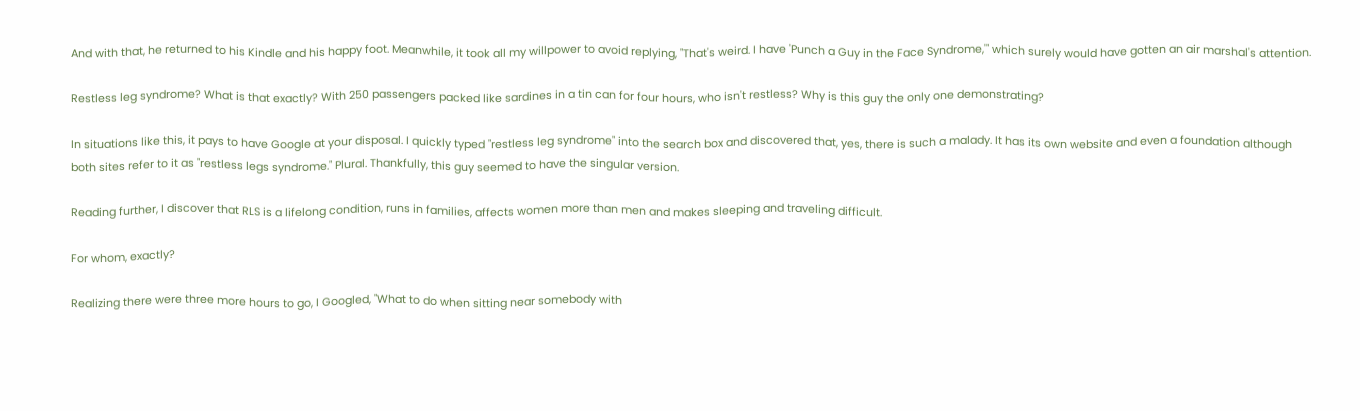And with that, he returned to his Kindle and his happy foot. Meanwhile, it took all my willpower to avoid replying, "That's weird. I have 'Punch a Guy in the Face Syndrome,'" which surely would have gotten an air marshal's attention.

Restless leg syndrome? What is that exactly? With 250 passengers packed like sardines in a tin can for four hours, who isn't restless? Why is this guy the only one demonstrating?

In situations like this, it pays to have Google at your disposal. I quickly typed "restless leg syndrome" into the search box and discovered that, yes, there is such a malady. It has its own website and even a foundation although both sites refer to it as "restless legs syndrome." Plural. Thankfully, this guy seemed to have the singular version.

Reading further, I discover that RLS is a lifelong condition, runs in families, affects women more than men and makes sleeping and traveling difficult.

For whom, exactly?

Realizing there were three more hours to go, I Googled, "What to do when sitting near somebody with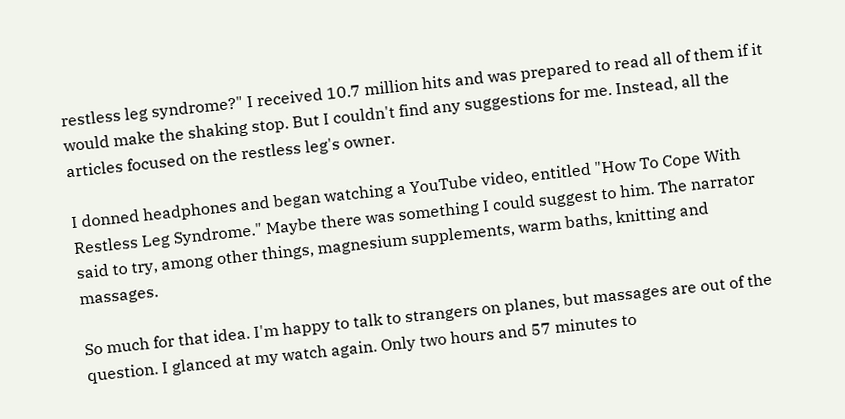restless leg syndrome?" I received 10.7 million hits and was prepared to read all of them if it would make the shaking stop. But I couldn't find any suggestions for me. Instead, all the articles focused on the restless leg's owner.

I donned headphones and began watching a YouTube video, entitled "How To Cope With Restless Leg Syndrome." Maybe there was something I could suggest to him. The narrator said to try, among other things, magnesium supplements, warm baths, knitting and massages.

So much for that idea. I'm happy to talk to strangers on planes, but massages are out of the question. I glanced at my watch again. Only two hours and 57 minutes to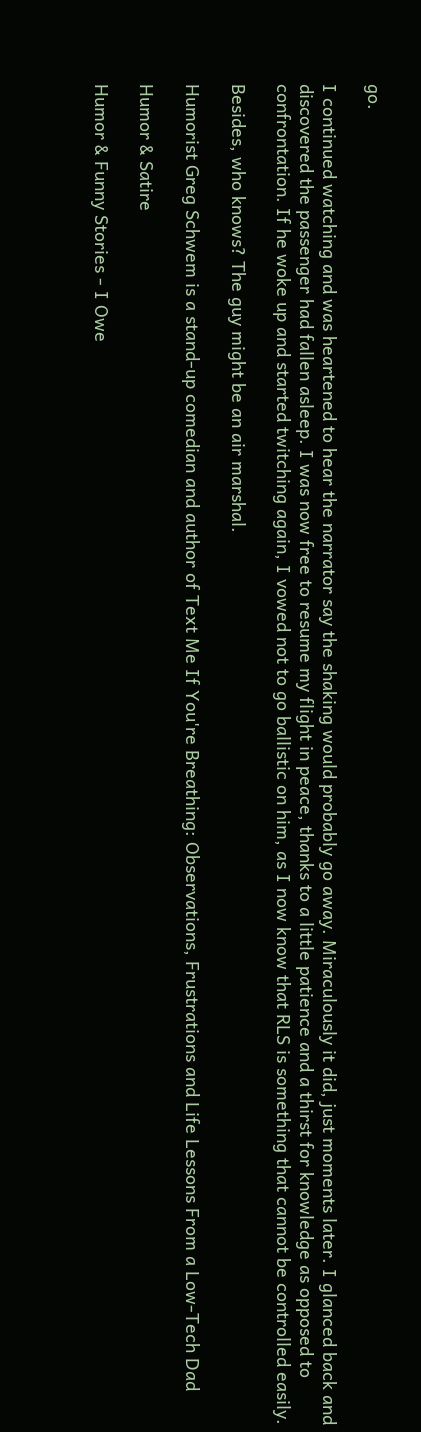go.

I continued watching and was heartened to hear the narrator say the shaking would probably go away. Miraculously it did, just moments later. I glanced back and discovered the passenger had fallen asleep. I was now free to resume my flight in peace, thanks to a little patience and a thirst for knowledge as opposed to confrontation. If he woke up and started twitching again, I vowed not to go ballistic on him, as I now know that RLS is something that cannot be controlled easily.

Besides, who knows? The guy might be an air marshal.

Humorist Greg Schwem is a stand-up comedian and author of Text Me If You're Breathing: Observations, Frustrations and Life Lessons From a Low-Tech Dad

Humor & Satire

Humor & Funny Stories - I Owe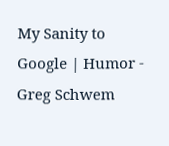My Sanity to Google | Humor - Greg Schwem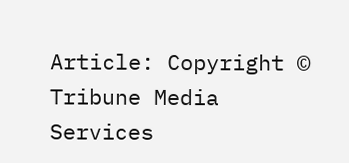Article: Copyright © Tribune Media Services